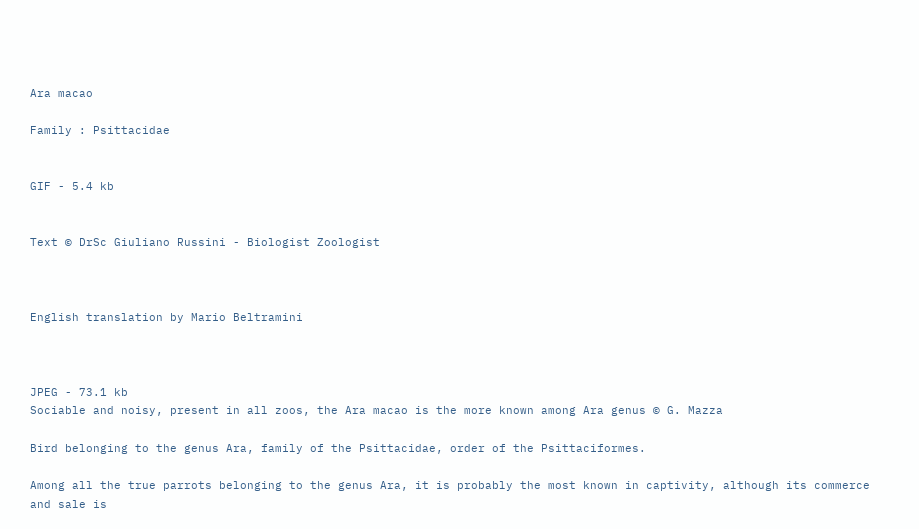Ara macao

Family : Psittacidae


GIF - 5.4 kb


Text © DrSc Giuliano Russini - Biologist Zoologist



English translation by Mario Beltramini



JPEG - 73.1 kb
Sociable and noisy, present in all zoos, the Ara macao is the more known among Ara genus © G. Mazza

Bird belonging to the genus Ara, family of the Psittacidae, order of the Psittaciformes.

Among all the true parrots belonging to the genus Ara, it is probably the most known in captivity, although its commerce and sale is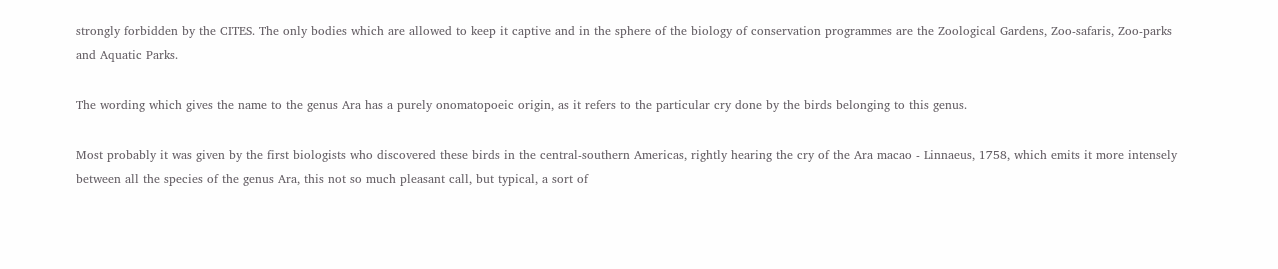strongly forbidden by the CITES. The only bodies which are allowed to keep it captive and in the sphere of the biology of conservation programmes are the Zoological Gardens, Zoo-safaris, Zoo-parks and Aquatic Parks.

The wording which gives the name to the genus Ara has a purely onomatopoeic origin, as it refers to the particular cry done by the birds belonging to this genus.

Most probably it was given by the first biologists who discovered these birds in the central-southern Americas, rightly hearing the cry of the Ara macao - Linnaeus, 1758, which emits it more intensely between all the species of the genus Ara, this not so much pleasant call, but typical, a sort of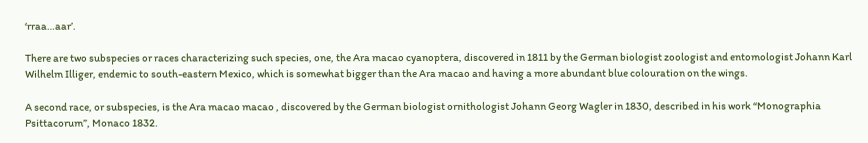‘rraa…aar’.

There are two subspecies or races characterizing such species, one, the Ara macao cyanoptera, discovered in 1811 by the German biologist zoologist and entomologist Johann Karl Wilhelm Illiger, endemic to south-eastern Mexico, which is somewhat bigger than the Ara macao and having a more abundant blue colouration on the wings.

A second race, or subspecies, is the Ara macao macao , discovered by the German biologist ornithologist Johann Georg Wagler in 1830, described in his work “Monographia Psittacorum”, Monaco 1832.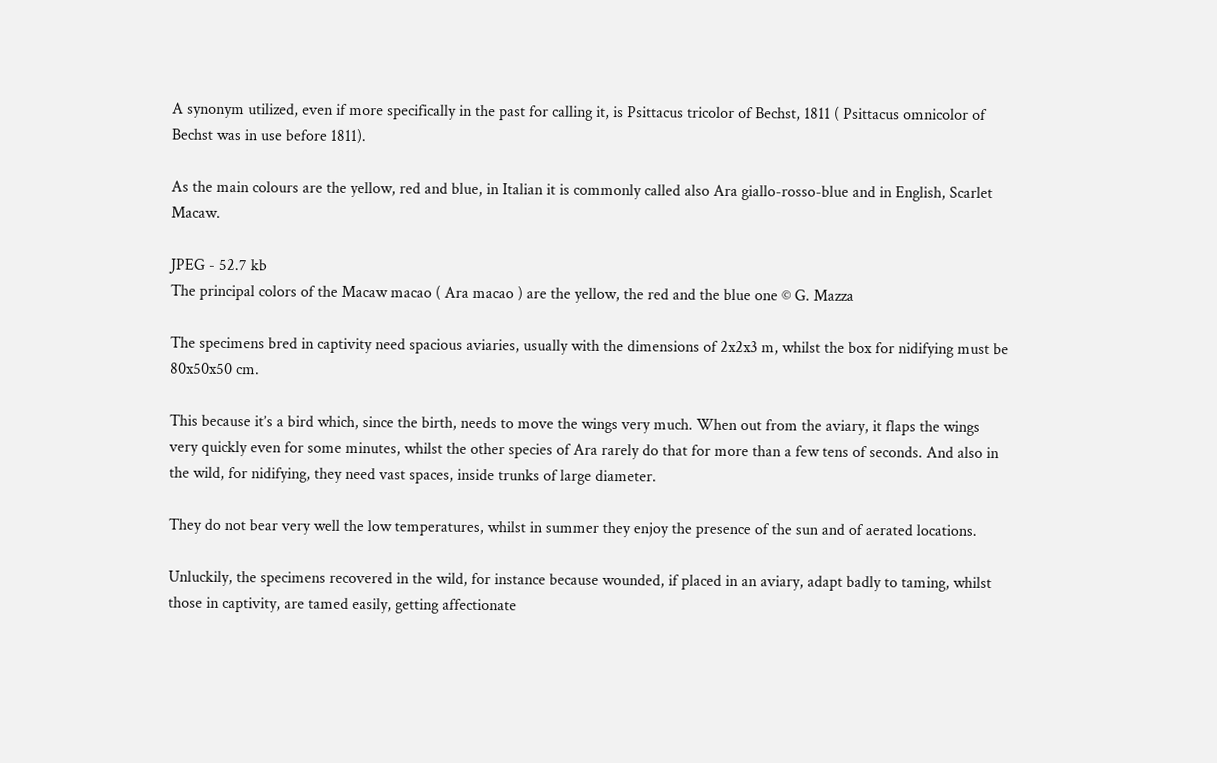A synonym utilized, even if more specifically in the past for calling it, is Psittacus tricolor of Bechst, 1811 ( Psittacus omnicolor of Bechst was in use before 1811).

As the main colours are the yellow, red and blue, in Italian it is commonly called also Ara giallo-rosso-blue and in English, Scarlet Macaw.

JPEG - 52.7 kb
The principal colors of the Macaw macao ( Ara macao ) are the yellow, the red and the blue one © G. Mazza

The specimens bred in captivity need spacious aviaries, usually with the dimensions of 2x2x3 m, whilst the box for nidifying must be 80x50x50 cm.

This because it’s a bird which, since the birth, needs to move the wings very much. When out from the aviary, it flaps the wings very quickly even for some minutes, whilst the other species of Ara rarely do that for more than a few tens of seconds. And also in the wild, for nidifying, they need vast spaces, inside trunks of large diameter.

They do not bear very well the low temperatures, whilst in summer they enjoy the presence of the sun and of aerated locations.

Unluckily, the specimens recovered in the wild, for instance because wounded, if placed in an aviary, adapt badly to taming, whilst those in captivity, are tamed easily, getting affectionate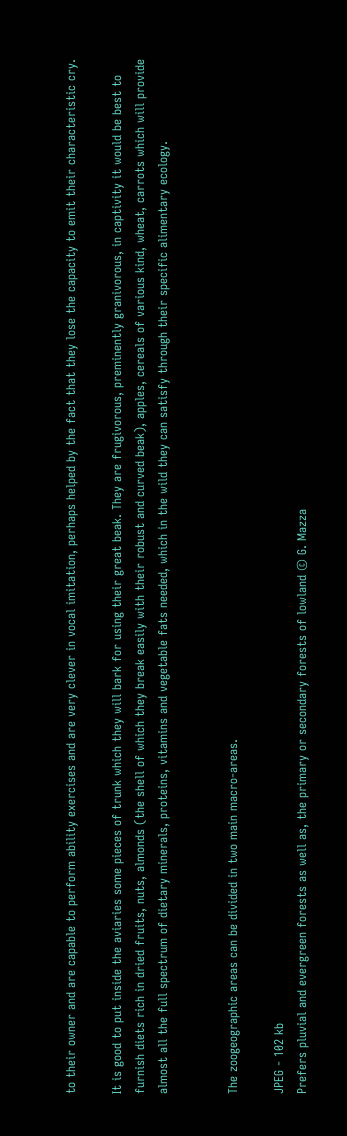to their owner and are capable to perform ability exercises and are very clever in vocal imitation, perhaps helped by the fact that they lose the capacity to emit their characteristic cry.

It is good to put inside the aviaries some pieces of trunk which they will bark for using their great beak. They are frugivorous, preminently granivorous, in captivity it would be best to furnish diets rich in dried fruits, nuts, almonds (the shell of which they break easily with their robust and curved beak), apples, cereals of various kind, wheat, carrots which will provide almost all the full spectrum of dietary minerals, proteins, vitamins and vegetable fats needed, which in the wild they can satisfy through their specific alimentary ecology.


The zoogeographic areas can be divided in two main macro-areas.

JPEG - 102 kb
Prefers pluvial and evergreen forests as well as, the primary or secondary forests of lowland © G. Mazza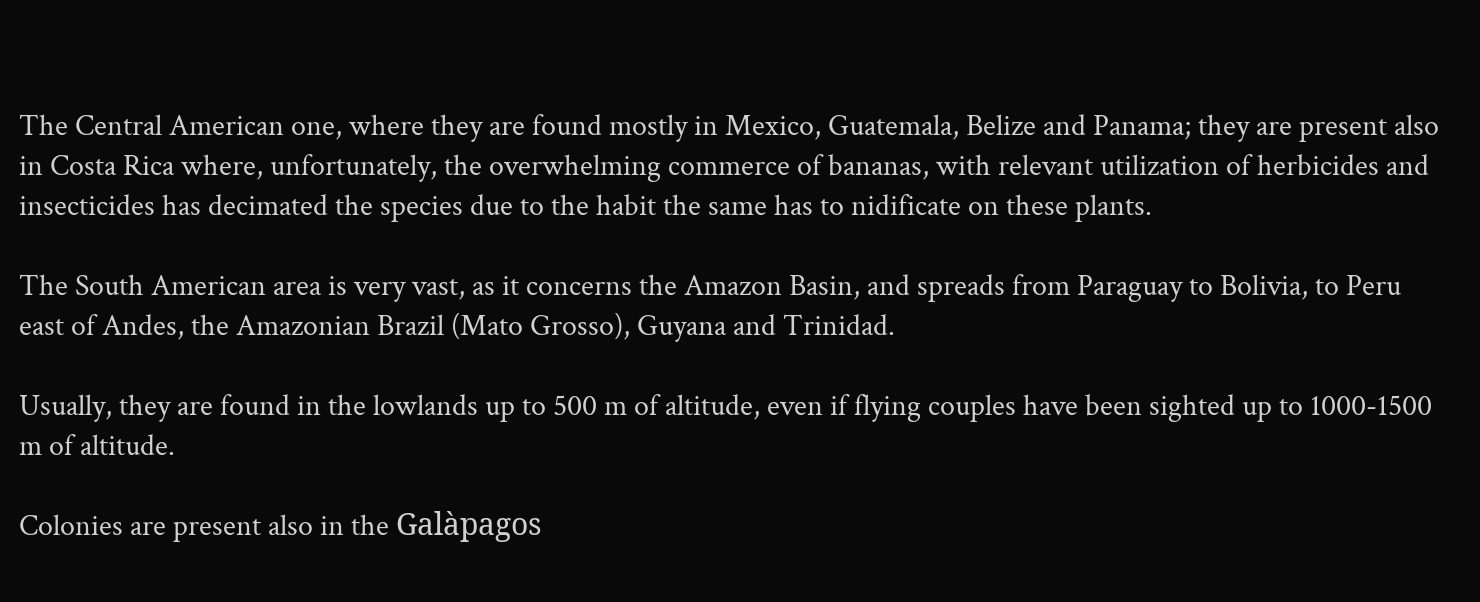The Central American one, where they are found mostly in Mexico, Guatemala, Belize and Panama; they are present also in Costa Rica where, unfortunately, the overwhelming commerce of bananas, with relevant utilization of herbicides and insecticides has decimated the species due to the habit the same has to nidificate on these plants.

The South American area is very vast, as it concerns the Amazon Basin, and spreads from Paraguay to Bolivia, to Peru east of Andes, the Amazonian Brazil (Mato Grosso), Guyana and Trinidad.

Usually, they are found in the lowlands up to 500 m of altitude, even if flying couples have been sighted up to 1000-1500 m of altitude.

Colonies are present also in the Galàpagos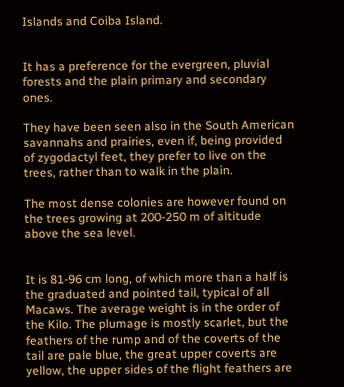Islands and Coiba Island.


It has a preference for the evergreen, pluvial forests and the plain primary and secondary ones.

They have been seen also in the South American savannahs and prairies, even if, being provided of zygodactyl feet, they prefer to live on the trees, rather than to walk in the plain.

The most dense colonies are however found on the trees growing at 200-250 m of altitude above the sea level.


It is 81-96 cm long, of which more than a half is the graduated and pointed tail, typical of all Macaws. The average weight is in the order of the Kilo. The plumage is mostly scarlet, but the feathers of the rump and of the coverts of the tail are pale blue, the great upper coverts are yellow, the upper sides of the flight feathers are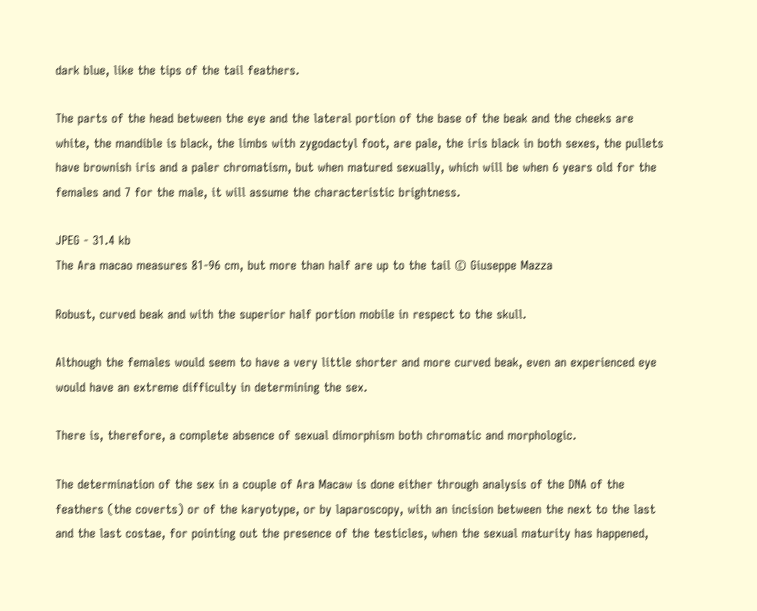dark blue, like the tips of the tail feathers.

The parts of the head between the eye and the lateral portion of the base of the beak and the cheeks are white, the mandible is black, the limbs with zygodactyl foot, are pale, the iris black in both sexes, the pullets have brownish iris and a paler chromatism, but when matured sexually, which will be when 6 years old for the females and 7 for the male, it will assume the characteristic brightness.

JPEG - 31.4 kb
The Ara macao measures 81-96 cm, but more than half are up to the tail © Giuseppe Mazza

Robust, curved beak and with the superior half portion mobile in respect to the skull.

Although the females would seem to have a very little shorter and more curved beak, even an experienced eye would have an extreme difficulty in determining the sex.

There is, therefore, a complete absence of sexual dimorphism both chromatic and morphologic.

The determination of the sex in a couple of Ara Macaw is done either through analysis of the DNA of the feathers (the coverts) or of the karyotype, or by laparoscopy, with an incision between the next to the last and the last costae, for pointing out the presence of the testicles, when the sexual maturity has happened,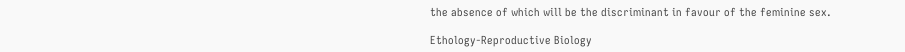the absence of which will be the discriminant in favour of the feminine sex.

Ethology-Reproductive Biology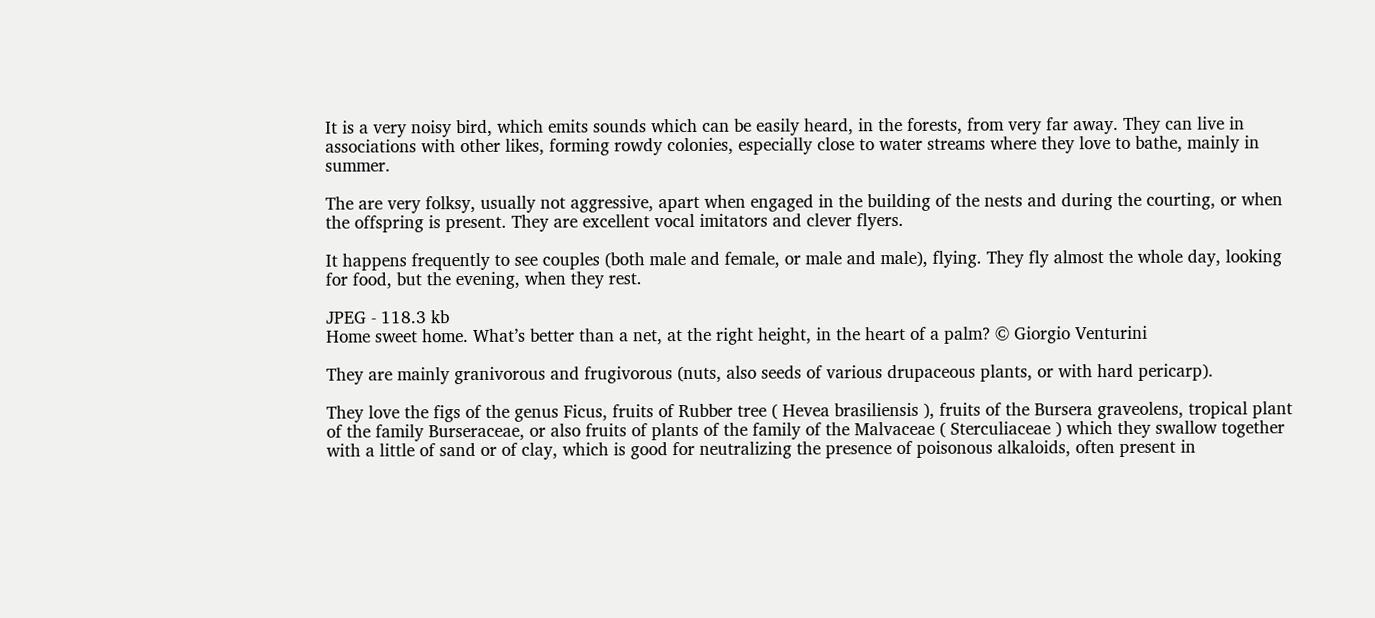It is a very noisy bird, which emits sounds which can be easily heard, in the forests, from very far away. They can live in associations with other likes, forming rowdy colonies, especially close to water streams where they love to bathe, mainly in summer.

The are very folksy, usually not aggressive, apart when engaged in the building of the nests and during the courting, or when the offspring is present. They are excellent vocal imitators and clever flyers.

It happens frequently to see couples (both male and female, or male and male), flying. They fly almost the whole day, looking for food, but the evening, when they rest.

JPEG - 118.3 kb
Home sweet home. What’s better than a net, at the right height, in the heart of a palm? © Giorgio Venturini

They are mainly granivorous and frugivorous (nuts, also seeds of various drupaceous plants, or with hard pericarp).

They love the figs of the genus Ficus, fruits of Rubber tree ( Hevea brasiliensis ), fruits of the Bursera graveolens, tropical plant of the family Burseraceae, or also fruits of plants of the family of the Malvaceae ( Sterculiaceae ) which they swallow together with a little of sand or of clay, which is good for neutralizing the presence of poisonous alkaloids, often present in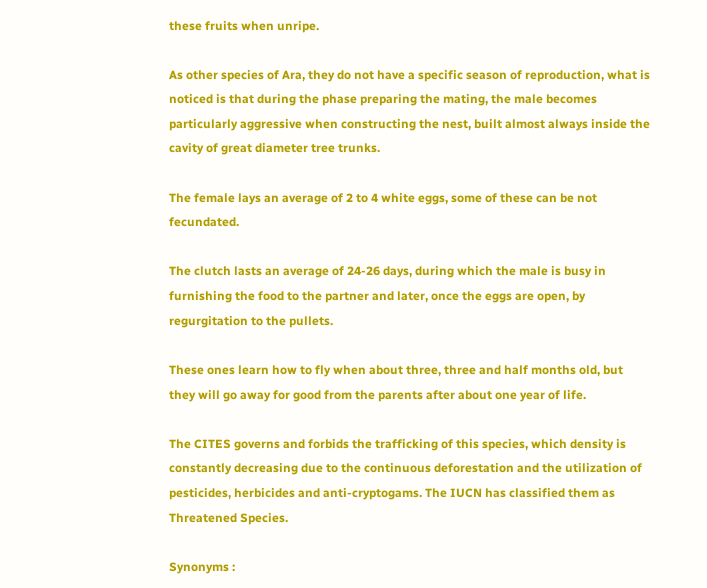these fruits when unripe.

As other species of Ara, they do not have a specific season of reproduction, what is noticed is that during the phase preparing the mating, the male becomes particularly aggressive when constructing the nest, built almost always inside the cavity of great diameter tree trunks.

The female lays an average of 2 to 4 white eggs, some of these can be not fecundated.

The clutch lasts an average of 24-26 days, during which the male is busy in furnishing the food to the partner and later, once the eggs are open, by regurgitation to the pullets.

These ones learn how to fly when about three, three and half months old, but they will go away for good from the parents after about one year of life.

The CITES governs and forbids the trafficking of this species, which density is constantly decreasing due to the continuous deforestation and the utilization of pesticides, herbicides and anti-cryptogams. The IUCN has classified them as Threatened Species.

Synonyms :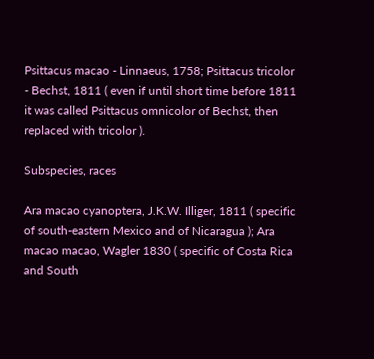Psittacus macao - Linnaeus, 1758; Psittacus tricolor - Bechst, 1811 ( even if until short time before 1811 it was called Psittacus omnicolor of Bechst, then replaced with tricolor ).

Subspecies, races

Ara macao cyanoptera, J.K.W. Illiger, 1811 ( specific of south-eastern Mexico and of Nicaragua ); Ara macao macao, Wagler 1830 ( specific of Costa Rica and South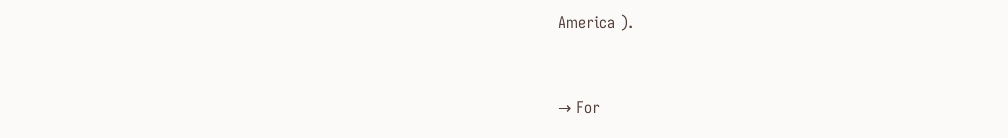America ).


→ For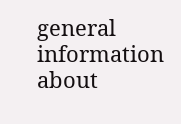general information about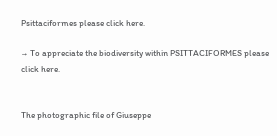Psittaciformes please click here.

→ To appreciate the biodiversity within PSITTACIFORMES please click here.


The photographic file of Giuseppe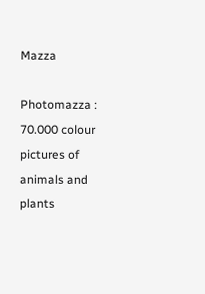Mazza

Photomazza : 70.000 colour pictures of animals and plants